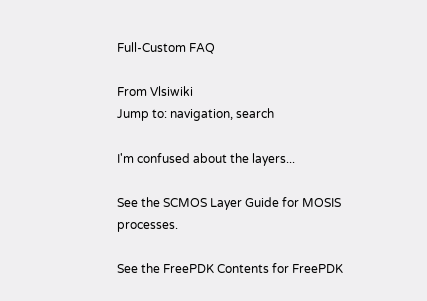Full-Custom FAQ

From Vlsiwiki
Jump to: navigation, search

I'm confused about the layers...

See the SCMOS Layer Guide for MOSIS processes.

See the FreePDK Contents for FreePDK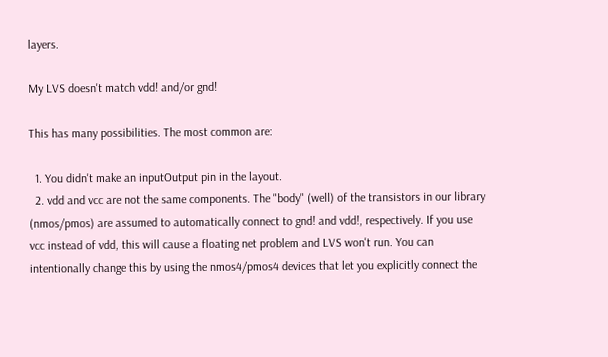layers.

My LVS doesn't match vdd! and/or gnd!

This has many possibilities. The most common are:

  1. You didn't make an inputOutput pin in the layout.
  2. vdd and vcc are not the same components. The "body" (well) of the transistors in our library (nmos/pmos) are assumed to automatically connect to gnd! and vdd!, respectively. If you use vcc instead of vdd, this will cause a floating net problem and LVS won't run. You can intentionally change this by using the nmos4/pmos4 devices that let you explicitly connect the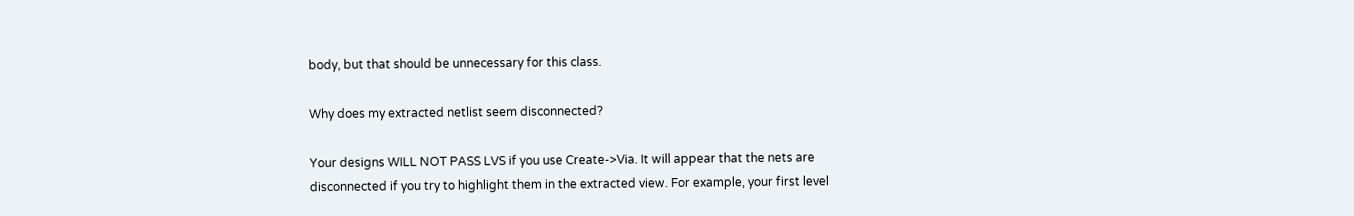body, but that should be unnecessary for this class.

Why does my extracted netlist seem disconnected?

Your designs WILL NOT PASS LVS if you use Create->Via. It will appear that the nets are disconnected if you try to highlight them in the extracted view. For example, your first level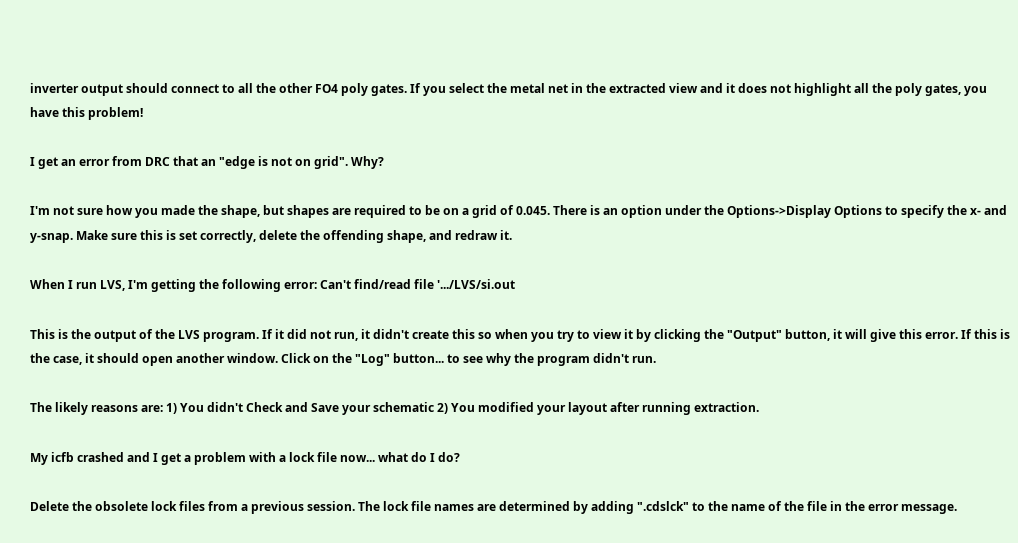inverter output should connect to all the other FO4 poly gates. If you select the metal net in the extracted view and it does not highlight all the poly gates, you have this problem!

I get an error from DRC that an "edge is not on grid". Why?

I'm not sure how you made the shape, but shapes are required to be on a grid of 0.045. There is an option under the Options->Display Options to specify the x- and y-snap. Make sure this is set correctly, delete the offending shape, and redraw it.

When I run LVS, I'm getting the following error: Can't find/read file '.../LVS/si.out

This is the output of the LVS program. If it did not run, it didn't create this so when you try to view it by clicking the "Output" button, it will give this error. If this is the case, it should open another window. Click on the "Log" button... to see why the program didn't run.

The likely reasons are: 1) You didn't Check and Save your schematic 2) You modified your layout after running extraction.

My icfb crashed and I get a problem with a lock file now... what do I do?

Delete the obsolete lock files from a previous session. The lock file names are determined by adding ".cdslck" to the name of the file in the error message.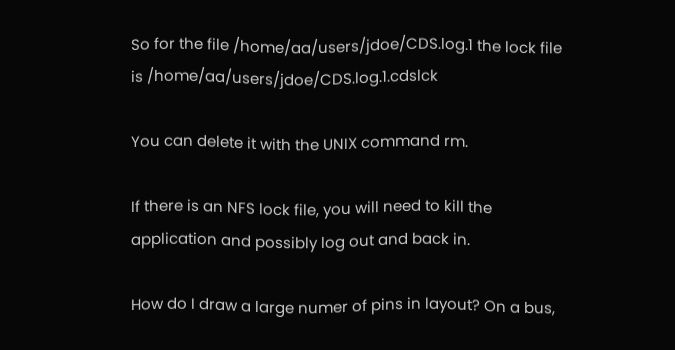So for the file /home/aa/users/jdoe/CDS.log.1 the lock file is /home/aa/users/jdoe/CDS.log.1.cdslck

You can delete it with the UNIX command rm.

If there is an NFS lock file, you will need to kill the application and possibly log out and back in.

How do I draw a large numer of pins in layout? On a bus,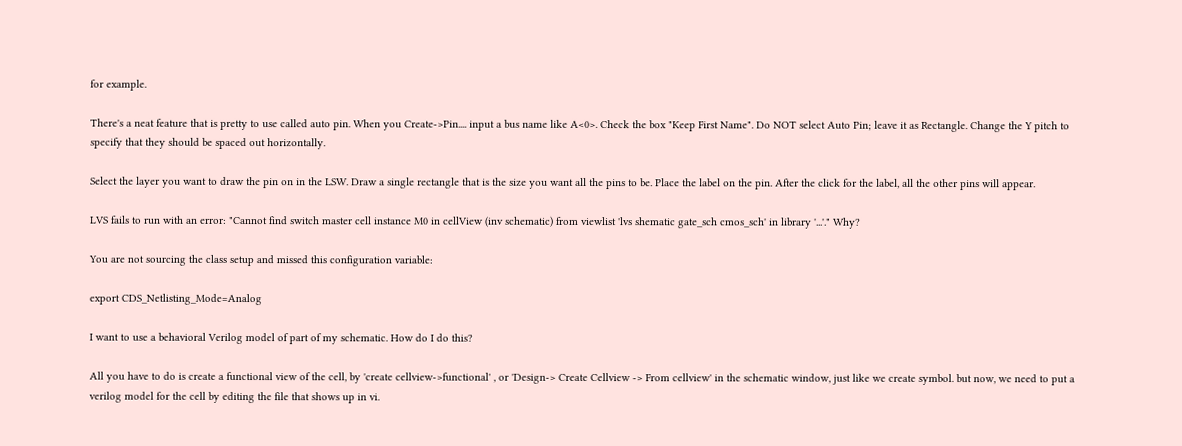for example.

There's a neat feature that is pretty to use called auto pin. When you Create->Pin.... input a bus name like A<0>. Check the box "Keep First Name". Do NOT select Auto Pin; leave it as Rectangle. Change the Y pitch to specify that they should be spaced out horizontally.

Select the layer you want to draw the pin on in the LSW. Draw a single rectangle that is the size you want all the pins to be. Place the label on the pin. After the click for the label, all the other pins will appear.

LVS fails to run with an error: "Cannot find switch master cell instance M0 in cellView (inv schematic) from viewlist 'lvs shematic gate_sch cmos_sch' in library '...'." Why?

You are not sourcing the class setup and missed this configuration variable:

export CDS_Netlisting_Mode=Analog

I want to use a behavioral Verilog model of part of my schematic. How do I do this?

All you have to do is create a functional view of the cell, by 'create cellview->functional' , or 'Design-> Create Cellview -> From cellview' in the schematic window, just like we create symbol. but now, we need to put a verilog model for the cell by editing the file that shows up in vi.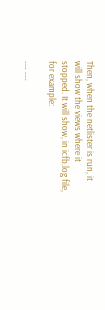Then, when the netlister is run, it will show the views where it stopped. It will show, in icfb.log file, for example:

--- ---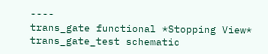----
trans_gate functional *Stopping View*
trans_gate_test schematic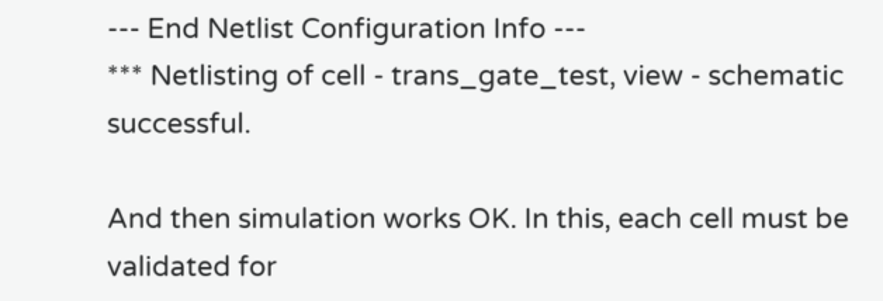--- End Netlist Configuration Info ---
*** Netlisting of cell - trans_gate_test, view - schematic successful.

And then simulation works OK. In this, each cell must be validated for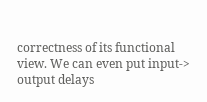correctness of its functional view. We can even put input-> output delays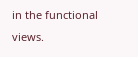in the functional views.